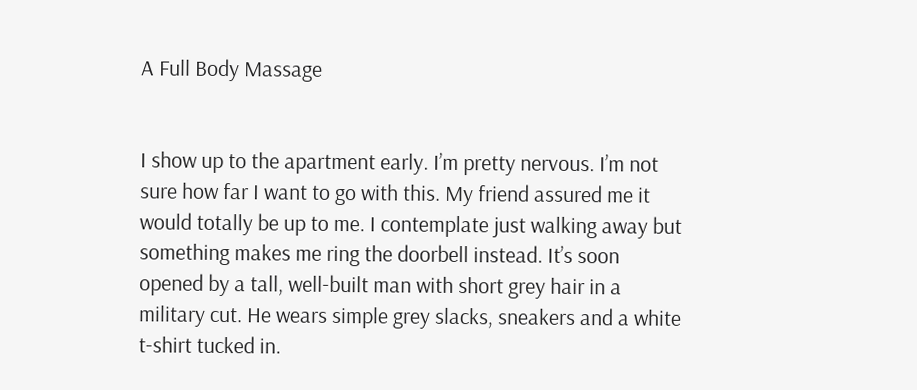A Full Body Massage


I show up to the apartment early. I’m pretty nervous. I’m not sure how far I want to go with this. My friend assured me it would totally be up to me. I contemplate just walking away but something makes me ring the doorbell instead. It’s soon opened by a tall, well-built man with short grey hair in a military cut. He wears simple grey slacks, sneakers and a white t-shirt tucked in.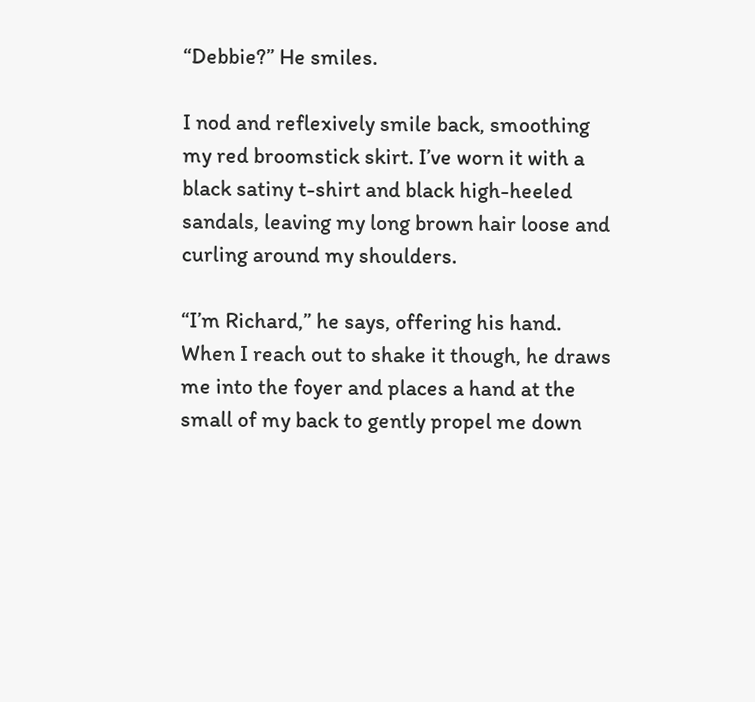“Debbie?” He smiles.

I nod and reflexively smile back, smoothing my red broomstick skirt. I’ve worn it with a black satiny t-shirt and black high-heeled sandals, leaving my long brown hair loose and curling around my shoulders.

“I’m Richard,” he says, offering his hand. When I reach out to shake it though, he draws me into the foyer and places a hand at the small of my back to gently propel me down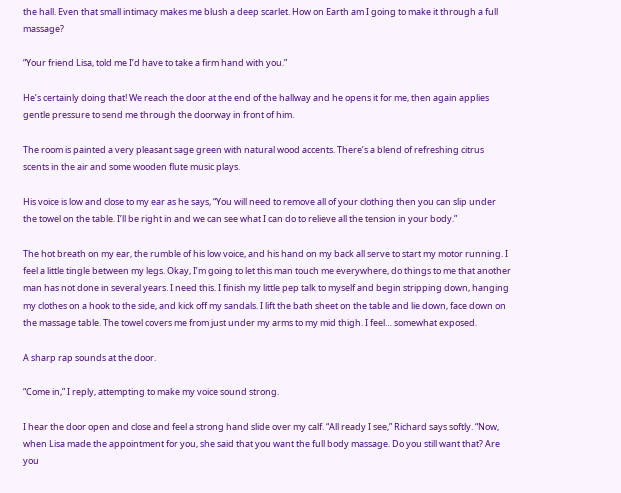the hall. Even that small intimacy makes me blush a deep scarlet. How on Earth am I going to make it through a full massage?

“Your friend Lisa, told me I’d have to take a firm hand with you.”

He’s certainly doing that! We reach the door at the end of the hallway and he opens it for me, then again applies gentle pressure to send me through the doorway in front of him.

The room is painted a very pleasant sage green with natural wood accents. There’s a blend of refreshing citrus scents in the air and some wooden flute music plays.

His voice is low and close to my ear as he says, “You will need to remove all of your clothing then you can slip under the towel on the table. I’ll be right in and we can see what I can do to relieve all the tension in your body.”

The hot breath on my ear, the rumble of his low voice, and his hand on my back all serve to start my motor running. I feel a little tingle between my legs. Okay, I’m going to let this man touch me everywhere, do things to me that another man has not done in several years. I need this. I finish my little pep talk to myself and begin stripping down, hanging my clothes on a hook to the side, and kick off my sandals. I lift the bath sheet on the table and lie down, face down on the massage table. The towel covers me from just under my arms to my mid thigh. I feel… somewhat exposed.

A sharp rap sounds at the door.

“Come in,” I reply, attempting to make my voice sound strong.

I hear the door open and close and feel a strong hand slide over my calf. “All ready I see,” Richard says softly. “Now, when Lisa made the appointment for you, she said that you want the full body massage. Do you still want that? Are you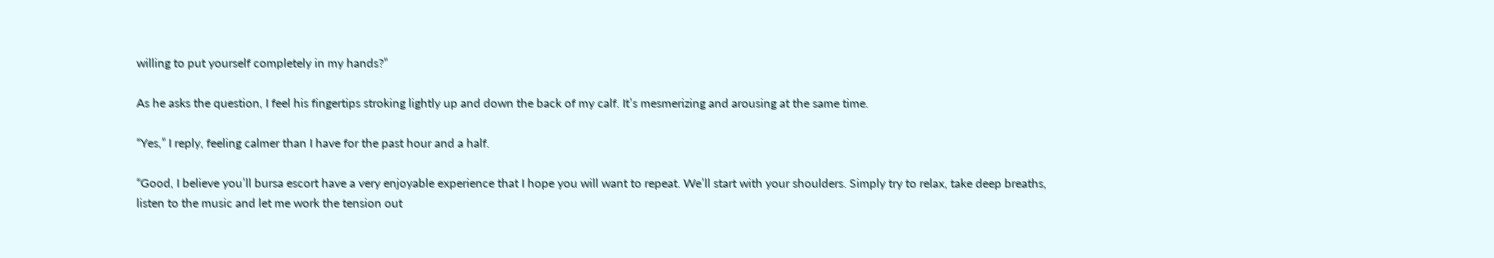willing to put yourself completely in my hands?”

As he asks the question, I feel his fingertips stroking lightly up and down the back of my calf. It’s mesmerizing and arousing at the same time.

“Yes,” I reply, feeling calmer than I have for the past hour and a half.

“Good, I believe you’ll bursa escort have a very enjoyable experience that I hope you will want to repeat. We’ll start with your shoulders. Simply try to relax, take deep breaths, listen to the music and let me work the tension out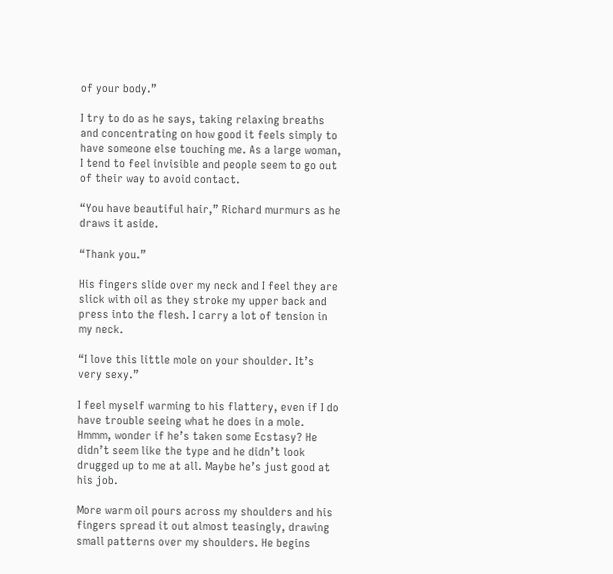of your body.”

I try to do as he says, taking relaxing breaths and concentrating on how good it feels simply to have someone else touching me. As a large woman, I tend to feel invisible and people seem to go out of their way to avoid contact.

“You have beautiful hair,” Richard murmurs as he draws it aside.

“Thank you.”

His fingers slide over my neck and I feel they are slick with oil as they stroke my upper back and press into the flesh. I carry a lot of tension in my neck.

“I love this little mole on your shoulder. It’s very sexy.”

I feel myself warming to his flattery, even if I do have trouble seeing what he does in a mole. Hmmm, wonder if he’s taken some Ecstasy? He didn’t seem like the type and he didn’t look drugged up to me at all. Maybe he’s just good at his job.

More warm oil pours across my shoulders and his fingers spread it out almost teasingly, drawing small patterns over my shoulders. He begins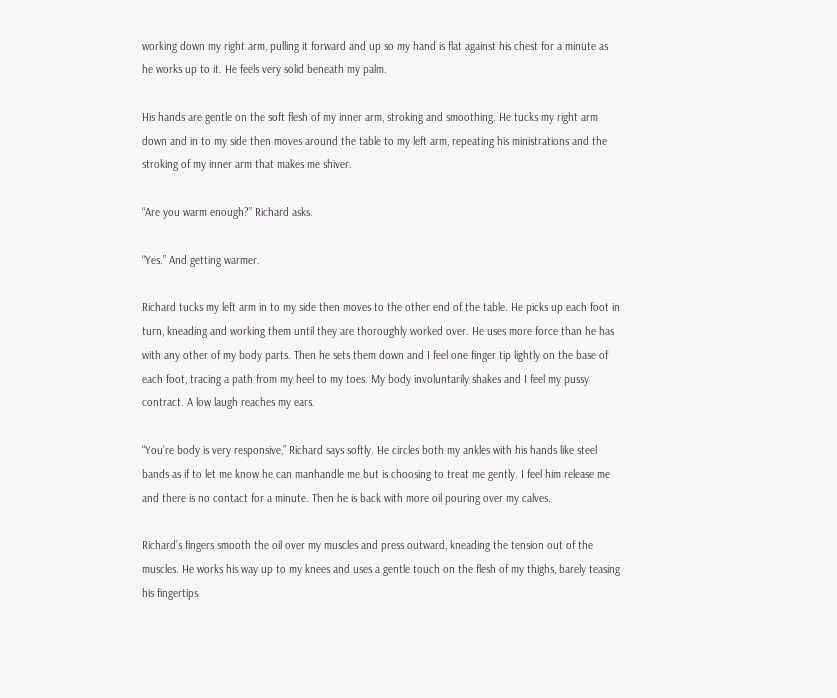working down my right arm, pulling it forward and up so my hand is flat against his chest for a minute as he works up to it. He feels very solid beneath my palm.

His hands are gentle on the soft flesh of my inner arm, stroking and smoothing. He tucks my right arm down and in to my side then moves around the table to my left arm, repeating his ministrations and the stroking of my inner arm that makes me shiver.

“Are you warm enough?” Richard asks.

“Yes.” And getting warmer.

Richard tucks my left arm in to my side then moves to the other end of the table. He picks up each foot in turn, kneading and working them until they are thoroughly worked over. He uses more force than he has with any other of my body parts. Then he sets them down and I feel one finger tip lightly on the base of each foot, tracing a path from my heel to my toes. My body involuntarily shakes and I feel my pussy contract. A low laugh reaches my ears.

“You’re body is very responsive,” Richard says softly. He circles both my ankles with his hands like steel bands as if to let me know he can manhandle me but is choosing to treat me gently. I feel him release me and there is no contact for a minute. Then he is back with more oil pouring over my calves.

Richard’s fingers smooth the oil over my muscles and press outward, kneading the tension out of the muscles. He works his way up to my knees and uses a gentle touch on the flesh of my thighs, barely teasing his fingertips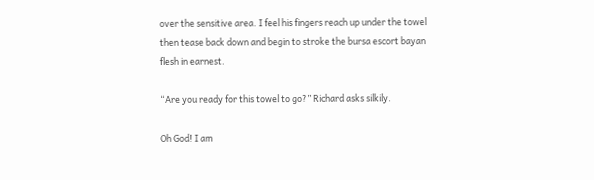over the sensitive area. I feel his fingers reach up under the towel then tease back down and begin to stroke the bursa escort bayan flesh in earnest.

“Are you ready for this towel to go?” Richard asks silkily.

Oh God! I am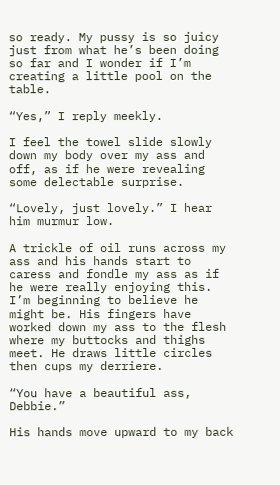so ready. My pussy is so juicy just from what he’s been doing so far and I wonder if I’m creating a little pool on the table.

“Yes,” I reply meekly.

I feel the towel slide slowly down my body over my ass and off, as if he were revealing some delectable surprise.

“Lovely, just lovely.” I hear him murmur low.

A trickle of oil runs across my ass and his hands start to caress and fondle my ass as if he were really enjoying this. I’m beginning to believe he might be. His fingers have worked down my ass to the flesh where my buttocks and thighs meet. He draws little circles then cups my derriere.

“You have a beautiful ass, Debbie.”

His hands move upward to my back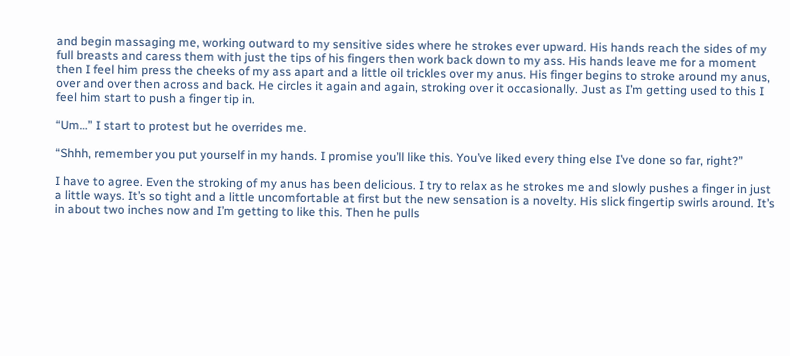and begin massaging me, working outward to my sensitive sides where he strokes ever upward. His hands reach the sides of my full breasts and caress them with just the tips of his fingers then work back down to my ass. His hands leave me for a moment then I feel him press the cheeks of my ass apart and a little oil trickles over my anus. His finger begins to stroke around my anus, over and over then across and back. He circles it again and again, stroking over it occasionally. Just as I’m getting used to this I feel him start to push a finger tip in.

“Um…” I start to protest but he overrides me.

“Shhh, remember you put yourself in my hands. I promise you’ll like this. You’ve liked every thing else I’ve done so far, right?”

I have to agree. Even the stroking of my anus has been delicious. I try to relax as he strokes me and slowly pushes a finger in just a little ways. It’s so tight and a little uncomfortable at first but the new sensation is a novelty. His slick fingertip swirls around. It’s in about two inches now and I’m getting to like this. Then he pulls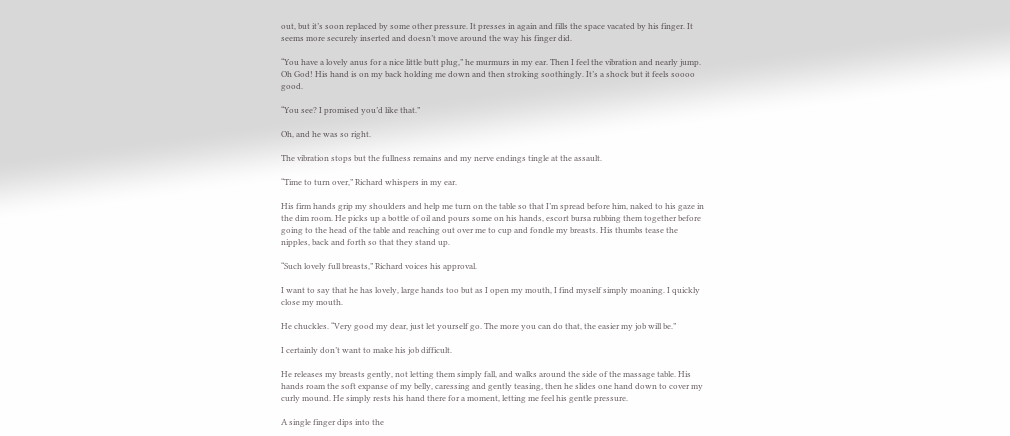out, but it’s soon replaced by some other pressure. It presses in again and fills the space vacated by his finger. It seems more securely inserted and doesn’t move around the way his finger did.

“You have a lovely anus for a nice little butt plug,” he murmurs in my ear. Then I feel the vibration and nearly jump. Oh God! His hand is on my back holding me down and then stroking soothingly. It’s a shock but it feels soooo good.

“You see? I promised you’d like that.”

Oh, and he was so right.

The vibration stops but the fullness remains and my nerve endings tingle at the assault.

“Time to turn over,” Richard whispers in my ear.

His firm hands grip my shoulders and help me turn on the table so that I’m spread before him, naked to his gaze in the dim room. He picks up a bottle of oil and pours some on his hands, escort bursa rubbing them together before going to the head of the table and reaching out over me to cup and fondle my breasts. His thumbs tease the nipples, back and forth so that they stand up.

“Such lovely full breasts,” Richard voices his approval.

I want to say that he has lovely, large hands too but as I open my mouth, I find myself simply moaning. I quickly close my mouth.

He chuckles. “Very good my dear, just let yourself go. The more you can do that, the easier my job will be.”

I certainly don’t want to make his job difficult.

He releases my breasts gently, not letting them simply fall, and walks around the side of the massage table. His hands roam the soft expanse of my belly, caressing and gently teasing, then he slides one hand down to cover my curly mound. He simply rests his hand there for a moment, letting me feel his gentle pressure.

A single finger dips into the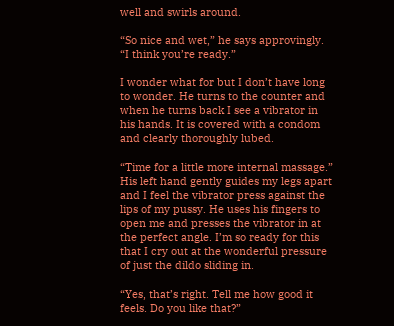well and swirls around.

“So nice and wet,” he says approvingly. “I think you’re ready.”

I wonder what for but I don’t have long to wonder. He turns to the counter and when he turns back I see a vibrator in his hands. It is covered with a condom and clearly thoroughly lubed.

“Time for a little more internal massage.” His left hand gently guides my legs apart and I feel the vibrator press against the lips of my pussy. He uses his fingers to open me and presses the vibrator in at the perfect angle. I’m so ready for this that I cry out at the wonderful pressure of just the dildo sliding in.

“Yes, that’s right. Tell me how good it feels. Do you like that?”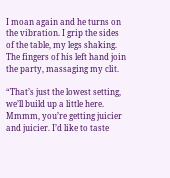I moan again and he turns on the vibration. I grip the sides of the table, my legs shaking. The fingers of his left hand join the party, massaging my clit.

“That’s just the lowest setting, we’ll build up a little here. Mmmm, you’re getting juicier and juicier. I’d like to taste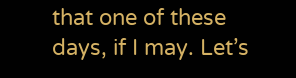that one of these days, if I may. Let’s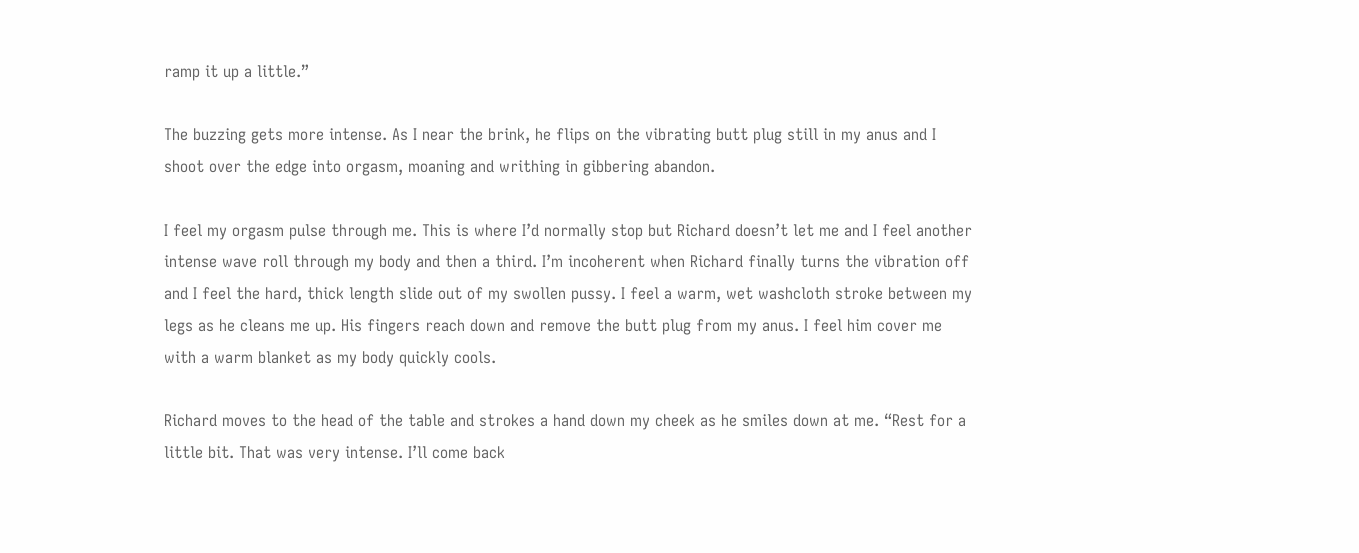ramp it up a little.”

The buzzing gets more intense. As I near the brink, he flips on the vibrating butt plug still in my anus and I shoot over the edge into orgasm, moaning and writhing in gibbering abandon.

I feel my orgasm pulse through me. This is where I’d normally stop but Richard doesn’t let me and I feel another intense wave roll through my body and then a third. I’m incoherent when Richard finally turns the vibration off and I feel the hard, thick length slide out of my swollen pussy. I feel a warm, wet washcloth stroke between my legs as he cleans me up. His fingers reach down and remove the butt plug from my anus. I feel him cover me with a warm blanket as my body quickly cools.

Richard moves to the head of the table and strokes a hand down my cheek as he smiles down at me. “Rest for a little bit. That was very intense. I’ll come back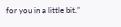for you in a little bit.”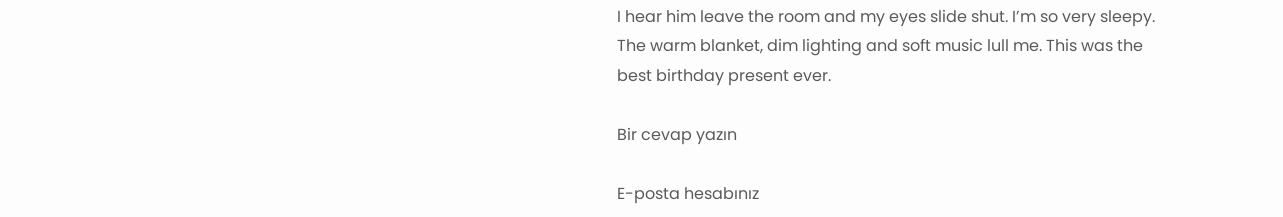I hear him leave the room and my eyes slide shut. I’m so very sleepy. The warm blanket, dim lighting and soft music lull me. This was the best birthday present ever.

Bir cevap yazın

E-posta hesabınız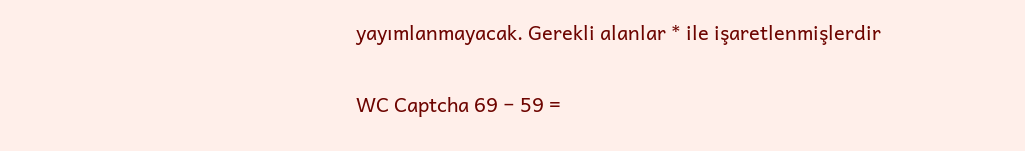yayımlanmayacak. Gerekli alanlar * ile işaretlenmişlerdir

WC Captcha 69 − 59 =